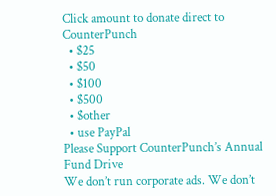Click amount to donate direct to CounterPunch
  • $25
  • $50
  • $100
  • $500
  • $other
  • use PayPal
Please Support CounterPunch’s Annual Fund Drive
We don’t run corporate ads. We don’t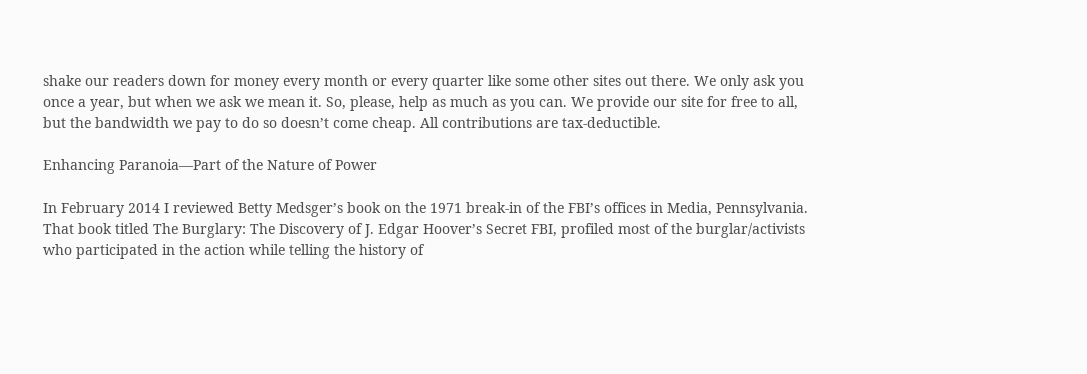shake our readers down for money every month or every quarter like some other sites out there. We only ask you once a year, but when we ask we mean it. So, please, help as much as you can. We provide our site for free to all, but the bandwidth we pay to do so doesn’t come cheap. All contributions are tax-deductible.

Enhancing Paranoia—Part of the Nature of Power

In February 2014 I reviewed Betty Medsger’s book on the 1971 break-in of the FBI’s offices in Media, Pennsylvania. That book titled The Burglary: The Discovery of J. Edgar Hoover’s Secret FBI, profiled most of the burglar/activists who participated in the action while telling the history of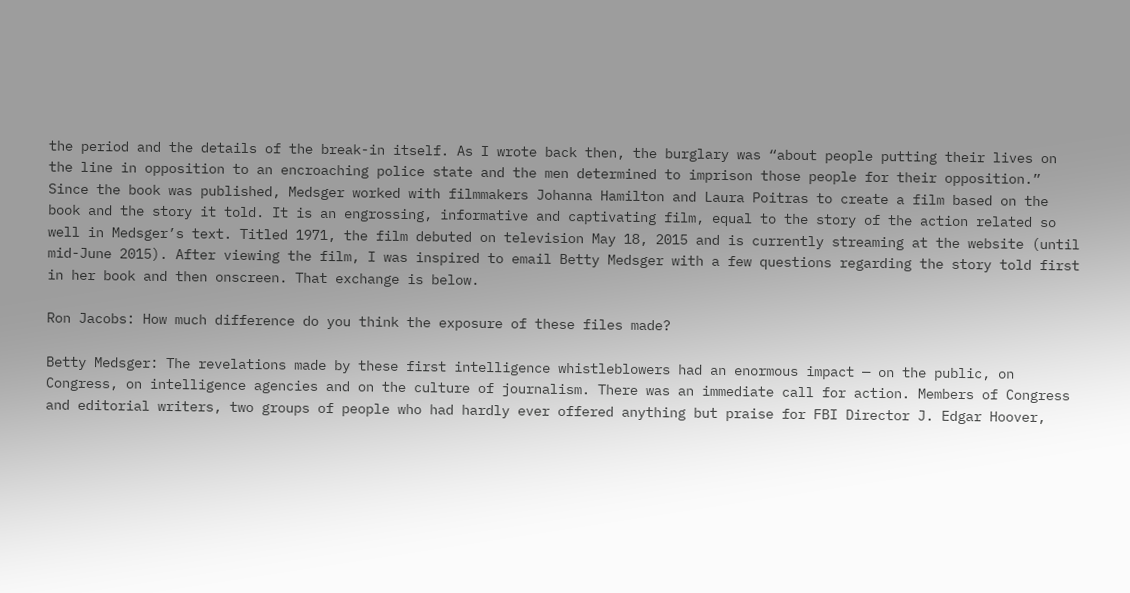the period and the details of the break-in itself. As I wrote back then, the burglary was “about people putting their lives on the line in opposition to an encroaching police state and the men determined to imprison those people for their opposition.” Since the book was published, Medsger worked with filmmakers Johanna Hamilton and Laura Poitras to create a film based on the book and the story it told. It is an engrossing, informative and captivating film, equal to the story of the action related so well in Medsger’s text. Titled 1971, the film debuted on television May 18, 2015 and is currently streaming at the website (until mid-June 2015). After viewing the film, I was inspired to email Betty Medsger with a few questions regarding the story told first in her book and then onscreen. That exchange is below.

Ron Jacobs: How much difference do you think the exposure of these files made?

Betty Medsger: The revelations made by these first intelligence whistleblowers had an enormous impact — on the public, on Congress, on intelligence agencies and on the culture of journalism. There was an immediate call for action. Members of Congress and editorial writers, two groups of people who had hardly ever offered anything but praise for FBI Director J. Edgar Hoover,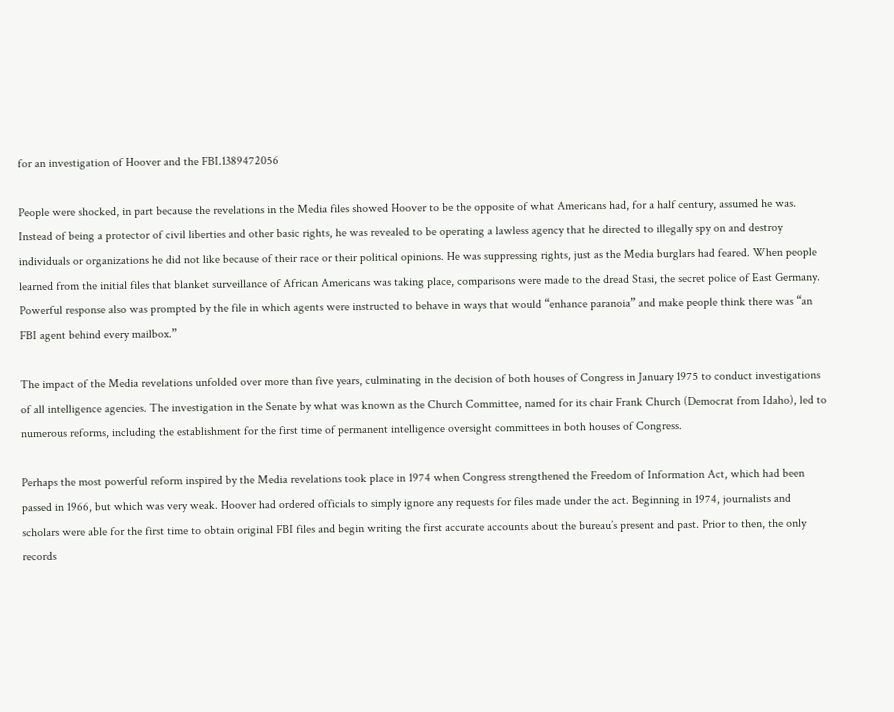for an investigation of Hoover and the FBI.1389472056

People were shocked, in part because the revelations in the Media files showed Hoover to be the opposite of what Americans had, for a half century, assumed he was. Instead of being a protector of civil liberties and other basic rights, he was revealed to be operating a lawless agency that he directed to illegally spy on and destroy individuals or organizations he did not like because of their race or their political opinions. He was suppressing rights, just as the Media burglars had feared. When people learned from the initial files that blanket surveillance of African Americans was taking place, comparisons were made to the dread Stasi, the secret police of East Germany. Powerful response also was prompted by the file in which agents were instructed to behave in ways that would “enhance paranoia” and make people think there was “an FBI agent behind every mailbox.”

The impact of the Media revelations unfolded over more than five years, culminating in the decision of both houses of Congress in January 1975 to conduct investigations of all intelligence agencies. The investigation in the Senate by what was known as the Church Committee, named for its chair Frank Church (Democrat from Idaho), led to numerous reforms, including the establishment for the first time of permanent intelligence oversight committees in both houses of Congress.

Perhaps the most powerful reform inspired by the Media revelations took place in 1974 when Congress strengthened the Freedom of Information Act, which had been passed in 1966, but which was very weak. Hoover had ordered officials to simply ignore any requests for files made under the act. Beginning in 1974, journalists and scholars were able for the first time to obtain original FBI files and begin writing the first accurate accounts about the bureau’s present and past. Prior to then, the only records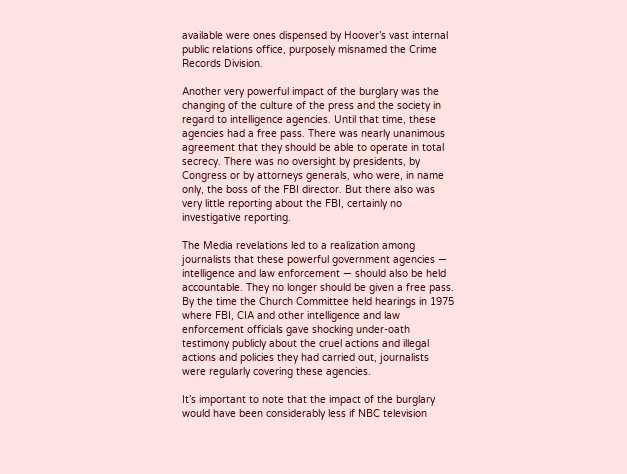available were ones dispensed by Hoover’s vast internal public relations office, purposely misnamed the Crime Records Division.

Another very powerful impact of the burglary was the changing of the culture of the press and the society in regard to intelligence agencies. Until that time, these agencies had a free pass. There was nearly unanimous agreement that they should be able to operate in total secrecy. There was no oversight by presidents, by Congress or by attorneys generals, who were, in name only, the boss of the FBI director. But there also was very little reporting about the FBI, certainly no investigative reporting.

The Media revelations led to a realization among journalists that these powerful government agencies — intelligence and law enforcement — should also be held accountable. They no longer should be given a free pass. By the time the Church Committee held hearings in 1975 where FBI, CIA and other intelligence and law enforcement officials gave shocking under-oath testimony publicly about the cruel actions and illegal actions and policies they had carried out, journalists were regularly covering these agencies.

It’s important to note that the impact of the burglary would have been considerably less if NBC television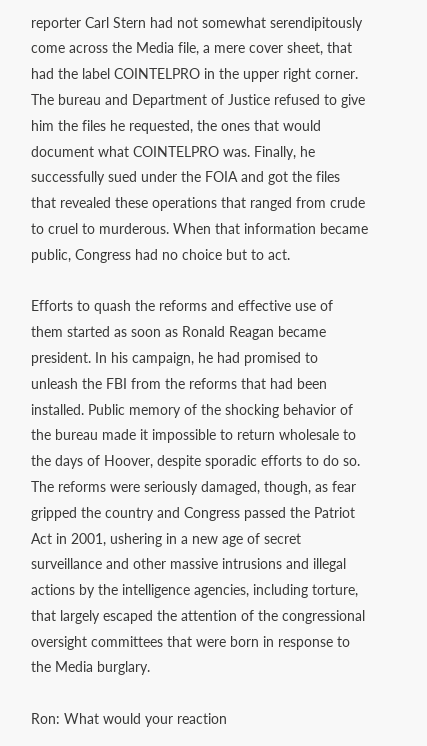reporter Carl Stern had not somewhat serendipitously come across the Media file, a mere cover sheet, that had the label COINTELPRO in the upper right corner. The bureau and Department of Justice refused to give him the files he requested, the ones that would document what COINTELPRO was. Finally, he successfully sued under the FOIA and got the files that revealed these operations that ranged from crude to cruel to murderous. When that information became public, Congress had no choice but to act.

Efforts to quash the reforms and effective use of them started as soon as Ronald Reagan became president. In his campaign, he had promised to unleash the FBI from the reforms that had been installed. Public memory of the shocking behavior of the bureau made it impossible to return wholesale to the days of Hoover, despite sporadic efforts to do so. The reforms were seriously damaged, though, as fear gripped the country and Congress passed the Patriot Act in 2001, ushering in a new age of secret surveillance and other massive intrusions and illegal actions by the intelligence agencies, including torture, that largely escaped the attention of the congressional oversight committees that were born in response to the Media burglary.

Ron: What would your reaction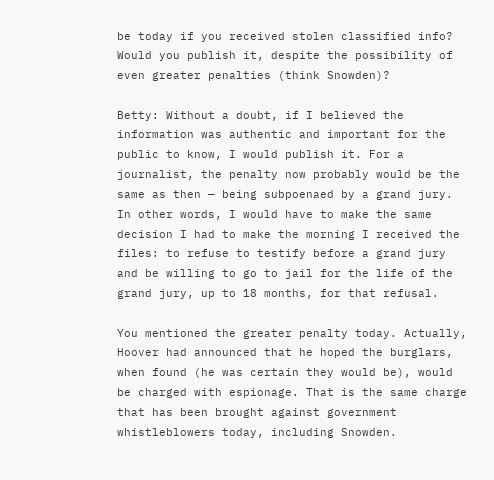be today if you received stolen classified info? Would you publish it, despite the possibility of even greater penalties (think Snowden)?

Betty: Without a doubt, if I believed the information was authentic and important for the public to know, I would publish it. For a journalist, the penalty now probably would be the same as then — being subpoenaed by a grand jury. In other words, I would have to make the same decision I had to make the morning I received the files: to refuse to testify before a grand jury and be willing to go to jail for the life of the grand jury, up to 18 months, for that refusal.

You mentioned the greater penalty today. Actually, Hoover had announced that he hoped the burglars, when found (he was certain they would be), would be charged with espionage. That is the same charge that has been brought against government whistleblowers today, including Snowden.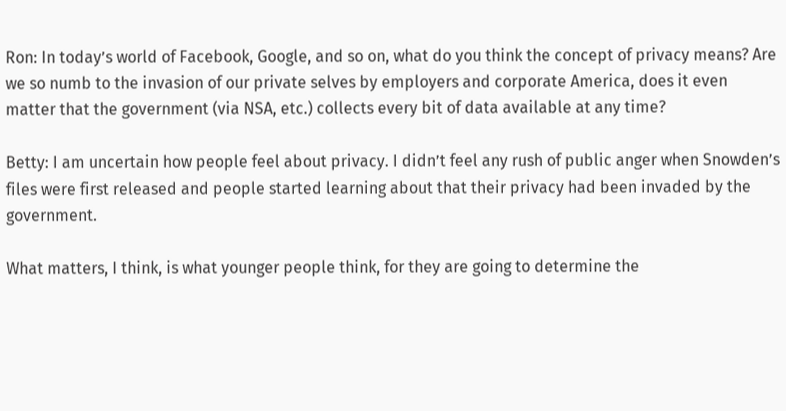Ron: In today’s world of Facebook, Google, and so on, what do you think the concept of privacy means? Are we so numb to the invasion of our private selves by employers and corporate America, does it even matter that the government (via NSA, etc.) collects every bit of data available at any time?

Betty: I am uncertain how people feel about privacy. I didn’t feel any rush of public anger when Snowden’s files were first released and people started learning about that their privacy had been invaded by the government.

What matters, I think, is what younger people think, for they are going to determine the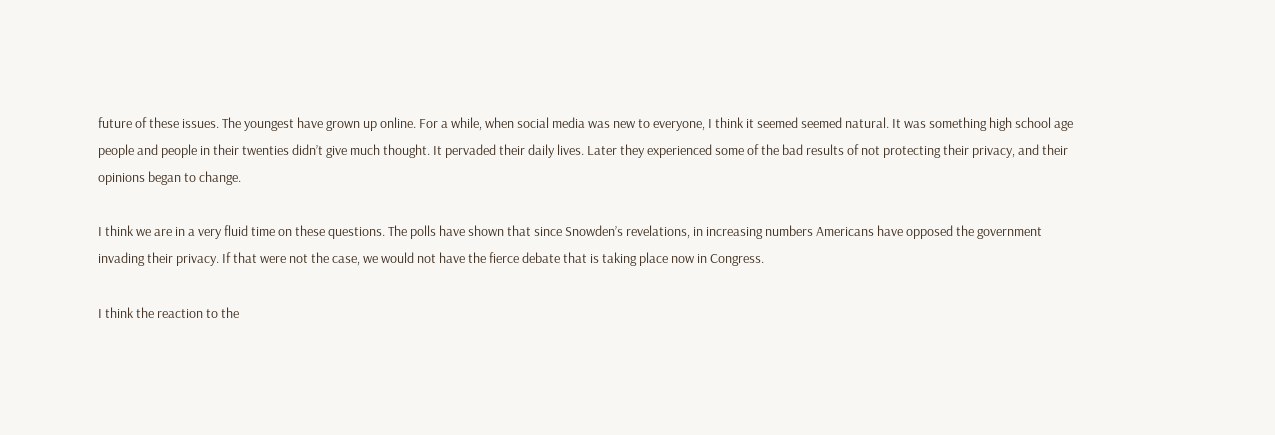future of these issues. The youngest have grown up online. For a while, when social media was new to everyone, I think it seemed seemed natural. It was something high school age people and people in their twenties didn’t give much thought. It pervaded their daily lives. Later they experienced some of the bad results of not protecting their privacy, and their opinions began to change.

I think we are in a very fluid time on these questions. The polls have shown that since Snowden’s revelations, in increasing numbers Americans have opposed the government invading their privacy. If that were not the case, we would not have the fierce debate that is taking place now in Congress.

I think the reaction to the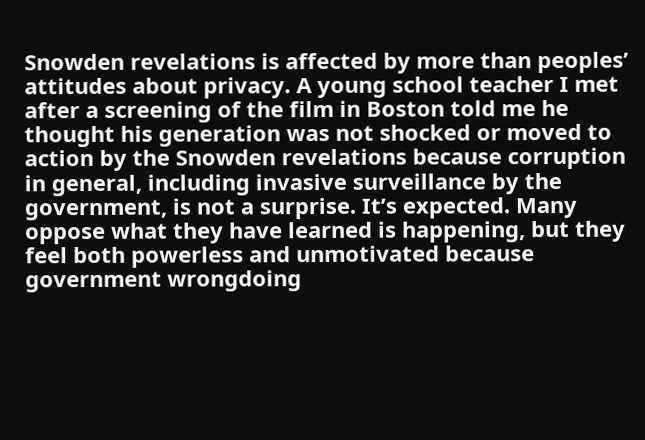Snowden revelations is affected by more than peoples’ attitudes about privacy. A young school teacher I met after a screening of the film in Boston told me he thought his generation was not shocked or moved to action by the Snowden revelations because corruption in general, including invasive surveillance by the government, is not a surprise. It’s expected. Many oppose what they have learned is happening, but they feel both powerless and unmotivated because government wrongdoing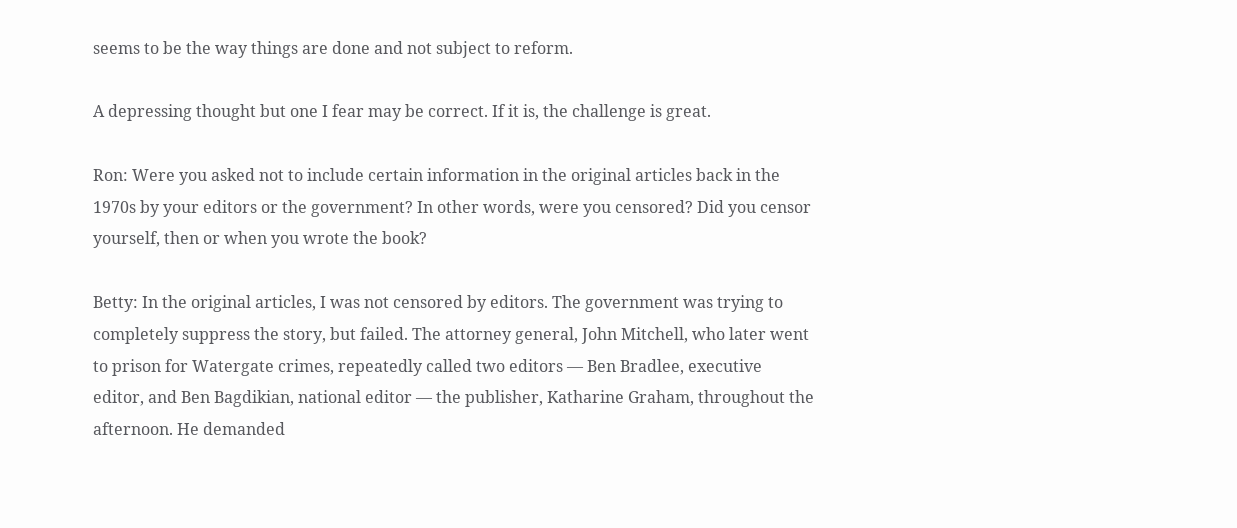seems to be the way things are done and not subject to reform.

A depressing thought but one I fear may be correct. If it is, the challenge is great.

Ron: Were you asked not to include certain information in the original articles back in the 1970s by your editors or the government? In other words, were you censored? Did you censor yourself, then or when you wrote the book?

Betty: In the original articles, I was not censored by editors. The government was trying to completely suppress the story, but failed. The attorney general, John Mitchell, who later went to prison for Watergate crimes, repeatedly called two editors — Ben Bradlee, executive editor, and Ben Bagdikian, national editor — the publisher, Katharine Graham, throughout the afternoon. He demanded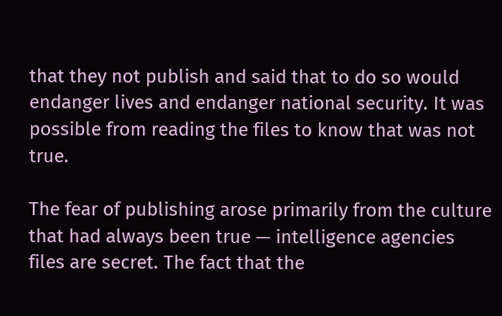that they not publish and said that to do so would endanger lives and endanger national security. It was possible from reading the files to know that was not true.

The fear of publishing arose primarily from the culture that had always been true — intelligence agencies files are secret. The fact that the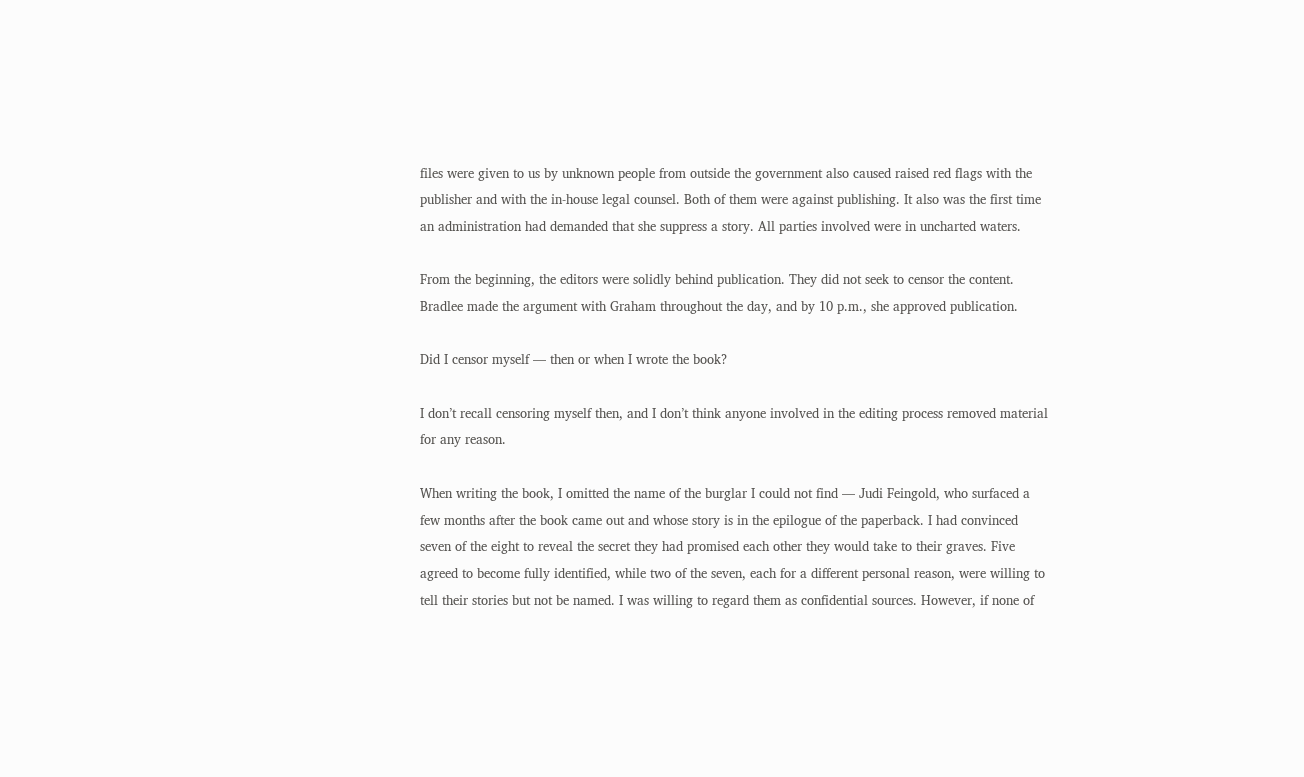files were given to us by unknown people from outside the government also caused raised red flags with the publisher and with the in-house legal counsel. Both of them were against publishing. It also was the first time an administration had demanded that she suppress a story. All parties involved were in uncharted waters.

From the beginning, the editors were solidly behind publication. They did not seek to censor the content. Bradlee made the argument with Graham throughout the day, and by 10 p.m., she approved publication.

Did I censor myself — then or when I wrote the book?

I don’t recall censoring myself then, and I don’t think anyone involved in the editing process removed material for any reason.

When writing the book, I omitted the name of the burglar I could not find — Judi Feingold, who surfaced a few months after the book came out and whose story is in the epilogue of the paperback. I had convinced seven of the eight to reveal the secret they had promised each other they would take to their graves. Five agreed to become fully identified, while two of the seven, each for a different personal reason, were willing to tell their stories but not be named. I was willing to regard them as confidential sources. However, if none of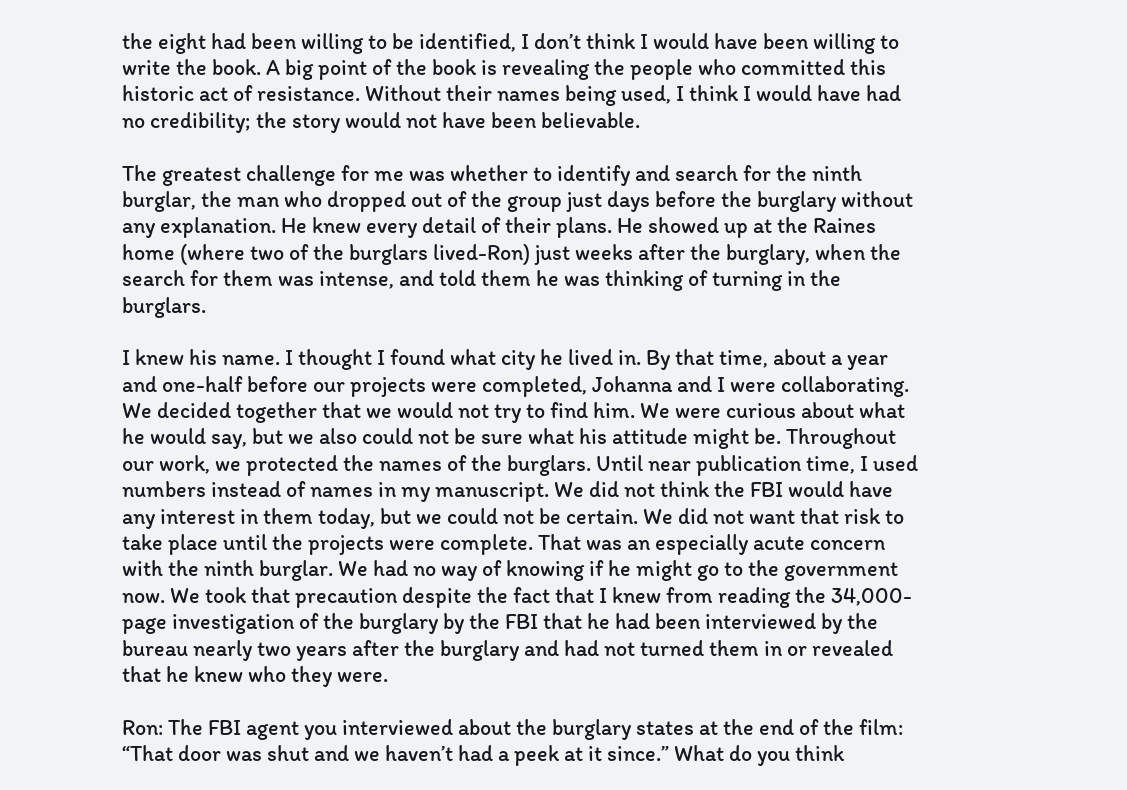the eight had been willing to be identified, I don’t think I would have been willing to write the book. A big point of the book is revealing the people who committed this historic act of resistance. Without their names being used, I think I would have had no credibility; the story would not have been believable.

The greatest challenge for me was whether to identify and search for the ninth burglar, the man who dropped out of the group just days before the burglary without any explanation. He knew every detail of their plans. He showed up at the Raines home (where two of the burglars lived-Ron) just weeks after the burglary, when the search for them was intense, and told them he was thinking of turning in the burglars.

I knew his name. I thought I found what city he lived in. By that time, about a year and one-half before our projects were completed, Johanna and I were collaborating. We decided together that we would not try to find him. We were curious about what he would say, but we also could not be sure what his attitude might be. Throughout our work, we protected the names of the burglars. Until near publication time, I used numbers instead of names in my manuscript. We did not think the FBI would have any interest in them today, but we could not be certain. We did not want that risk to take place until the projects were complete. That was an especially acute concern with the ninth burglar. We had no way of knowing if he might go to the government now. We took that precaution despite the fact that I knew from reading the 34,000-page investigation of the burglary by the FBI that he had been interviewed by the bureau nearly two years after the burglary and had not turned them in or revealed that he knew who they were.

Ron: The FBI agent you interviewed about the burglary states at the end of the film: “That door was shut and we haven’t had a peek at it since.” What do you think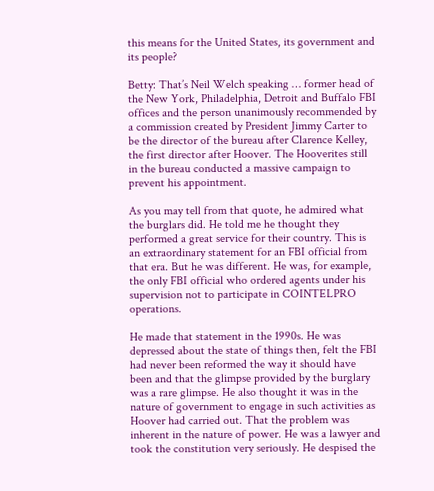this means for the United States, its government and its people?

Betty: That’s Neil Welch speaking … former head of the New York, Philadelphia, Detroit and Buffalo FBI offices and the person unanimously recommended by a commission created by President Jimmy Carter to be the director of the bureau after Clarence Kelley, the first director after Hoover. The Hooverites still in the bureau conducted a massive campaign to prevent his appointment.

As you may tell from that quote, he admired what the burglars did. He told me he thought they performed a great service for their country. This is an extraordinary statement for an FBI official from that era. But he was different. He was, for example, the only FBI official who ordered agents under his supervision not to participate in COINTELPRO operations.

He made that statement in the 1990s. He was depressed about the state of things then, felt the FBI had never been reformed the way it should have been and that the glimpse provided by the burglary was a rare glimpse. He also thought it was in the nature of government to engage in such activities as Hoover had carried out. That the problem was inherent in the nature of power. He was a lawyer and took the constitution very seriously. He despised the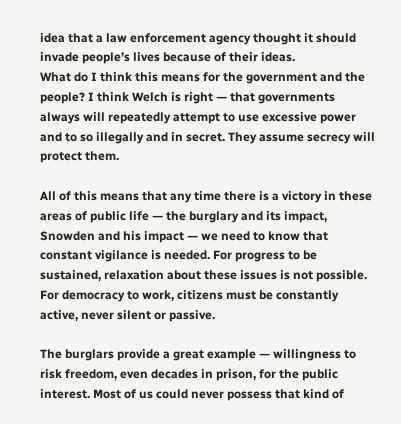idea that a law enforcement agency thought it should invade people’s lives because of their ideas.
What do I think this means for the government and the people? I think Welch is right — that governments always will repeatedly attempt to use excessive power and to so illegally and in secret. They assume secrecy will protect them.

All of this means that any time there is a victory in these areas of public life — the burglary and its impact, Snowden and his impact — we need to know that constant vigilance is needed. For progress to be sustained, relaxation about these issues is not possible. For democracy to work, citizens must be constantly active, never silent or passive.

The burglars provide a great example — willingness to risk freedom, even decades in prison, for the public interest. Most of us could never possess that kind of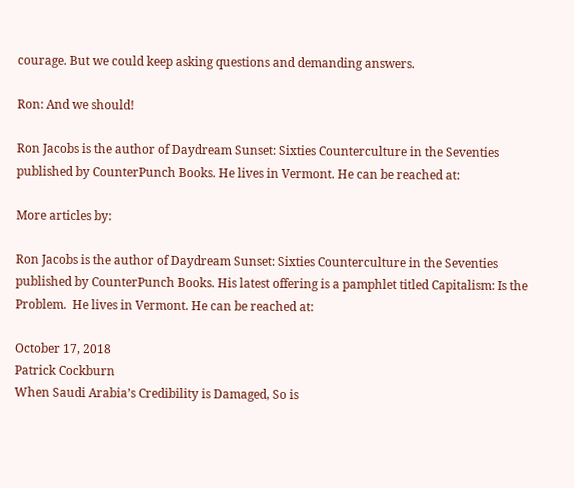courage. But we could keep asking questions and demanding answers.

Ron: And we should!

Ron Jacobs is the author of Daydream Sunset: Sixties Counterculture in the Seventies published by CounterPunch Books. He lives in Vermont. He can be reached at:

More articles by:

Ron Jacobs is the author of Daydream Sunset: Sixties Counterculture in the Seventies published by CounterPunch Books. His latest offering is a pamphlet titled Capitalism: Is the Problem.  He lives in Vermont. He can be reached at:

October 17, 2018
Patrick Cockburn
When Saudi Arabia’s Credibility is Damaged, So is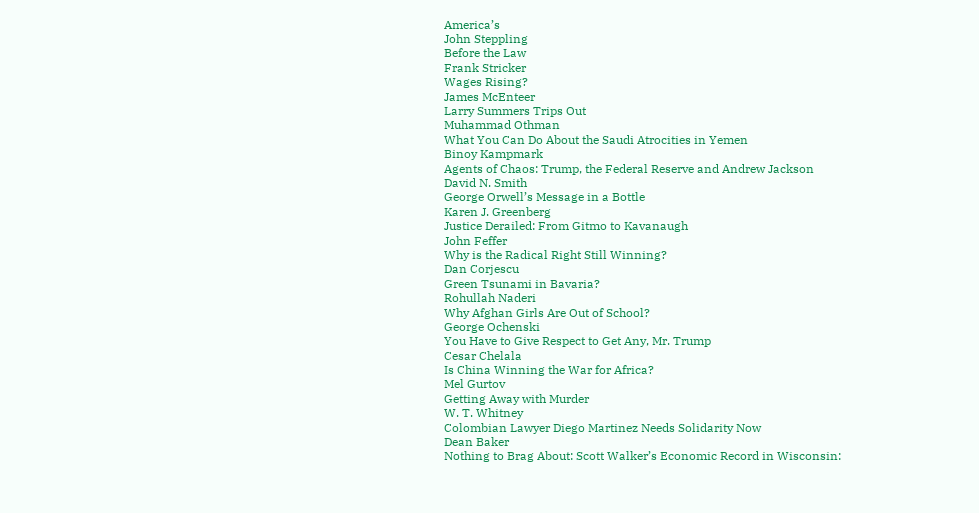America’s
John Steppling
Before the Law
Frank Stricker
Wages Rising?
James McEnteer
Larry Summers Trips Out
Muhammad Othman
What You Can Do About the Saudi Atrocities in Yemen
Binoy Kampmark
Agents of Chaos: Trump, the Federal Reserve and Andrew Jackson
David N. Smith
George Orwell’s Message in a Bottle
Karen J. Greenberg
Justice Derailed: From Gitmo to Kavanaugh
John Feffer
Why is the Radical Right Still Winning?
Dan Corjescu
Green Tsunami in Bavaria?
Rohullah Naderi
Why Afghan Girls Are Out of School?
George Ochenski
You Have to Give Respect to Get Any, Mr. Trump
Cesar Chelala
Is China Winning the War for Africa?
Mel Gurtov
Getting Away with Murder
W. T. Whitney
Colombian Lawyer Diego Martinez Needs Solidarity Now
Dean Baker
Nothing to Brag About: Scott Walker’s Economic Record in Wisconsin: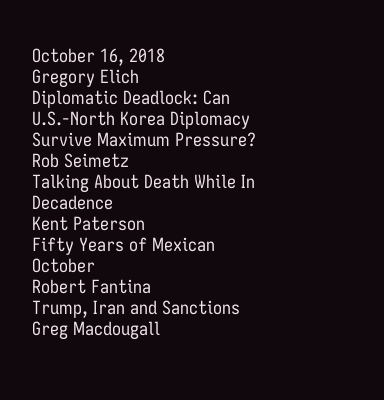October 16, 2018
Gregory Elich
Diplomatic Deadlock: Can U.S.-North Korea Diplomacy Survive Maximum Pressure?
Rob Seimetz
Talking About Death While In Decadence
Kent Paterson
Fifty Years of Mexican October
Robert Fantina
Trump, Iran and Sanctions
Greg Macdougall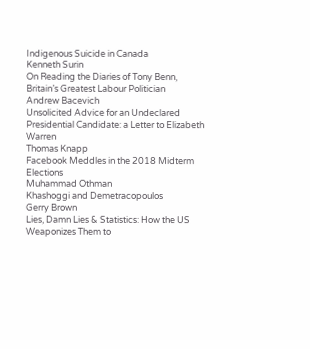Indigenous Suicide in Canada
Kenneth Surin
On Reading the Diaries of Tony Benn, Britain’s Greatest Labour Politician
Andrew Bacevich
Unsolicited Advice for an Undeclared Presidential Candidate: a Letter to Elizabeth Warren
Thomas Knapp
Facebook Meddles in the 2018 Midterm Elections
Muhammad Othman
Khashoggi and Demetracopoulos
Gerry Brown
Lies, Damn Lies & Statistics: How the US Weaponizes Them to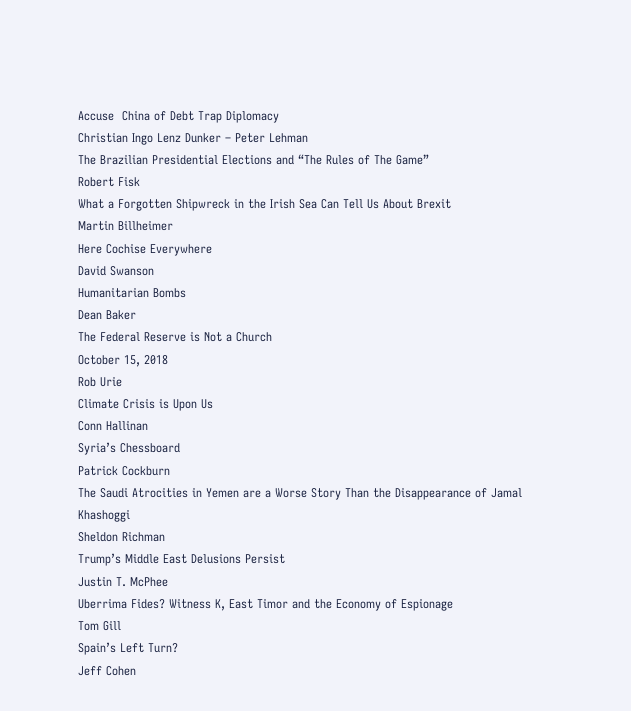Accuse  China of Debt Trap Diplomacy
Christian Ingo Lenz Dunker – Peter Lehman
The Brazilian Presidential Elections and “The Rules of The Game”
Robert Fisk
What a Forgotten Shipwreck in the Irish Sea Can Tell Us About Brexit
Martin Billheimer
Here Cochise Everywhere
David Swanson
Humanitarian Bombs
Dean Baker
The Federal Reserve is Not a Church
October 15, 2018
Rob Urie
Climate Crisis is Upon Us
Conn Hallinan
Syria’s Chessboard
Patrick Cockburn
The Saudi Atrocities in Yemen are a Worse Story Than the Disappearance of Jamal Khashoggi
Sheldon Richman
Trump’s Middle East Delusions Persist
Justin T. McPhee
Uberrima Fides? Witness K, East Timor and the Economy of Espionage
Tom Gill
Spain’s Left Turn?
Jeff Cohen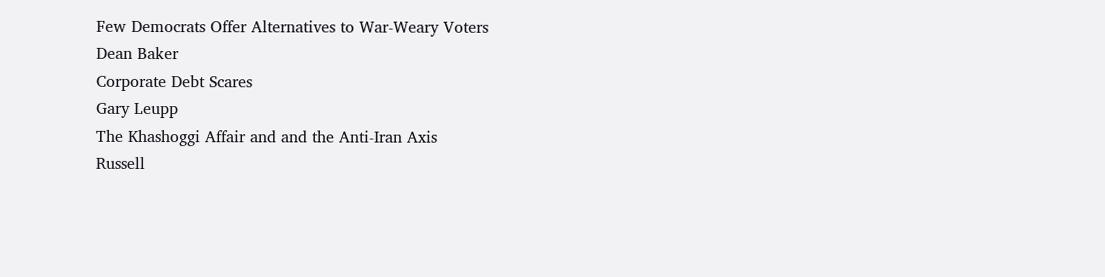Few Democrats Offer Alternatives to War-Weary Voters
Dean Baker
Corporate Debt Scares
Gary Leupp
The Khashoggi Affair and and the Anti-Iran Axis
Russell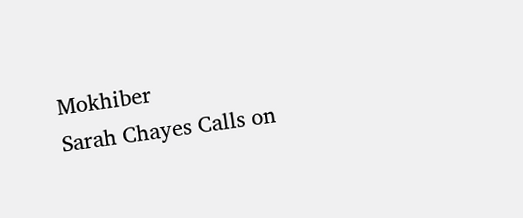Mokhiber
Sarah Chayes Calls on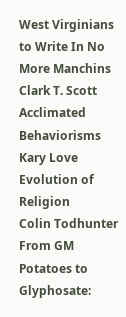West Virginians to Write In No More Manchins
Clark T. Scott
Acclimated Behaviorisms
Kary Love
Evolution of Religion
Colin Todhunter
From GM Potatoes to Glyphosate: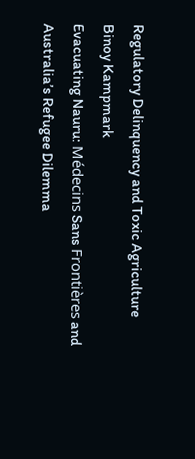Regulatory Delinquency and Toxic Agriculture
Binoy Kampmark
Evacuating Nauru: Médecins Sans Frontières and Australia’s Refugee Dilemma